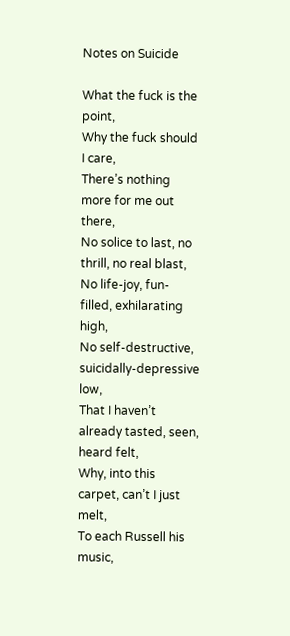Notes on Suicide

What the fuck is the point,
Why the fuck should I care,
There’s nothing more for me out there,
No solice to last, no thrill, no real blast,
No life-joy, fun-filled, exhilarating high,
No self-destructive, suicidally-depressive low,
That I haven’t already tasted, seen, heard felt,
Why, into this carpet, can’t I just melt,
To each Russell his music,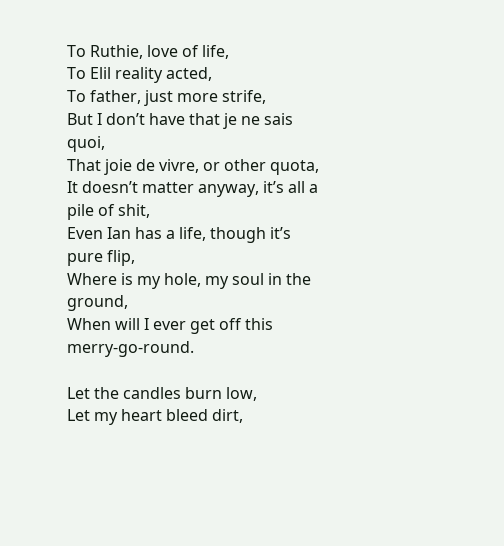To Ruthie, love of life,
To Elil reality acted,
To father, just more strife,
But I don’t have that je ne sais quoi,
That joie de vivre, or other quota,
It doesn’t matter anyway, it’s all a pile of shit,
Even Ian has a life, though it’s pure flip,
Where is my hole, my soul in the ground,
When will I ever get off this merry-go-round.

Let the candles burn low,
Let my heart bleed dirt,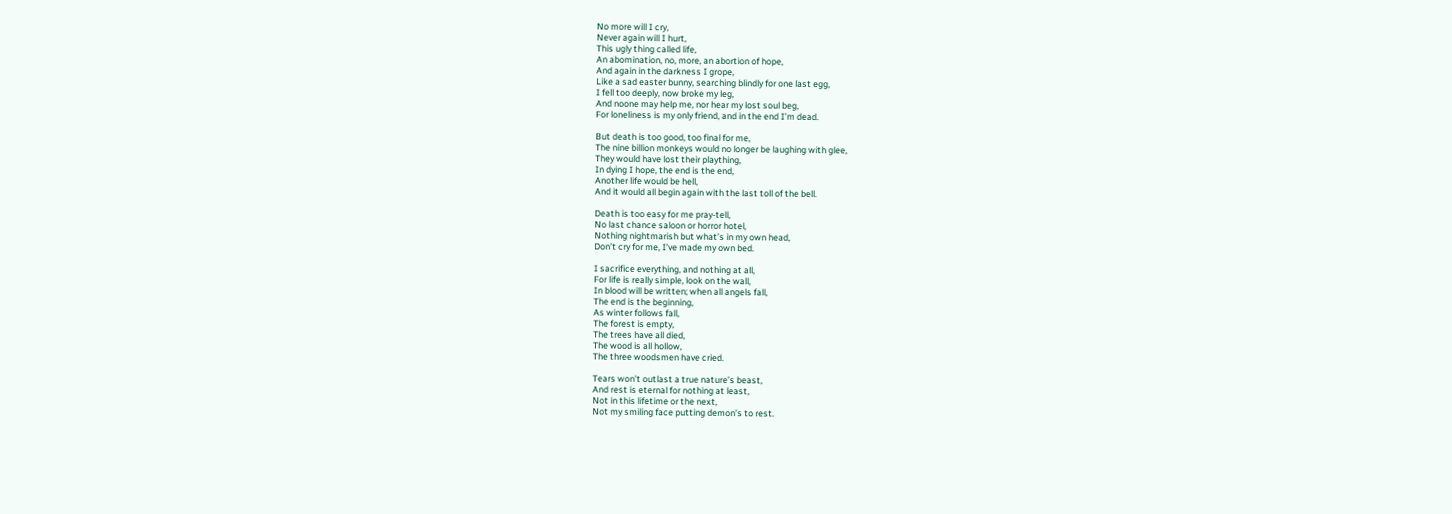No more will I cry,
Never again will I hurt,
This ugly thing called life,
An abomination, no, more, an abortion of hope,
And again in the darkness I grope,
Like a sad easter bunny, searching blindly for one last egg,
I fell too deeply, now broke my leg,
And noone may help me, nor hear my lost soul beg,
For loneliness is my only friend, and in the end I’m dead.

But death is too good, too final for me,
The nine billion monkeys would no longer be laughing with glee,
They would have lost their plaything,
In dying I hope, the end is the end,
Another life would be hell,
And it would all begin again with the last toll of the bell.

Death is too easy for me pray-tell,
No last chance saloon or horror hotel,
Nothing nightmarish but what’s in my own head,
Don’t cry for me, I’ve made my own bed.

I sacrifice everything, and nothing at all,
For life is really simple, look on the wall,
In blood will be written; when all angels fall,
The end is the beginning,
As winter follows fall,
The forest is empty,
The trees have all died,
The wood is all hollow,
The three woodsmen have cried.

Tears won’t outlast a true nature’s beast,
And rest is eternal for nothing at least,
Not in this lifetime or the next,
Not my smiling face putting demon’s to rest.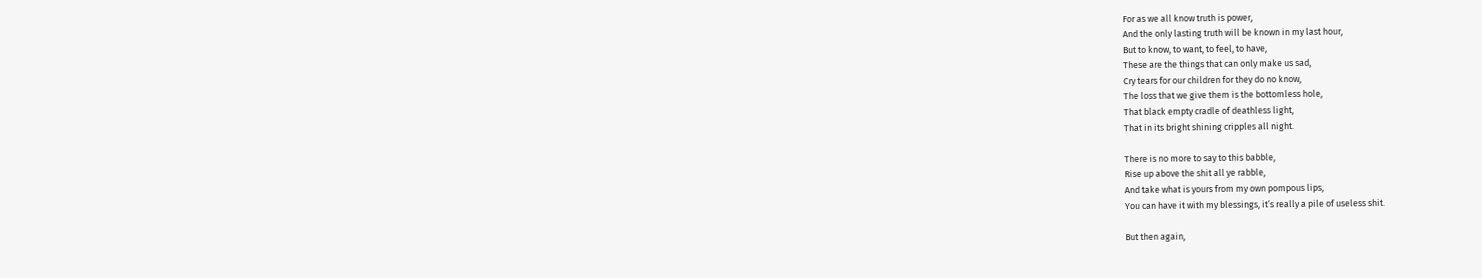For as we all know truth is power,
And the only lasting truth will be known in my last hour,
But to know, to want, to feel, to have,
These are the things that can only make us sad,
Cry tears for our children for they do no know,
The loss that we give them is the bottomless hole,
That black empty cradle of deathless light,
That in its bright shining cripples all night.

There is no more to say to this babble,
Rise up above the shit all ye rabble,
And take what is yours from my own pompous lips,
You can have it with my blessings, it’s really a pile of useless shit.

But then again,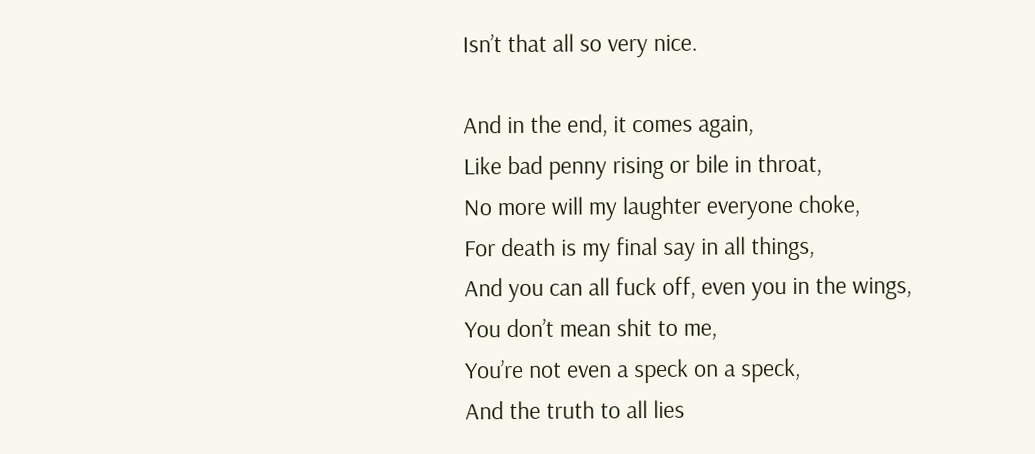Isn’t that all so very nice.

And in the end, it comes again,
Like bad penny rising or bile in throat,
No more will my laughter everyone choke,
For death is my final say in all things,
And you can all fuck off, even you in the wings,
You don’t mean shit to me,
You’re not even a speck on a speck,
And the truth to all lies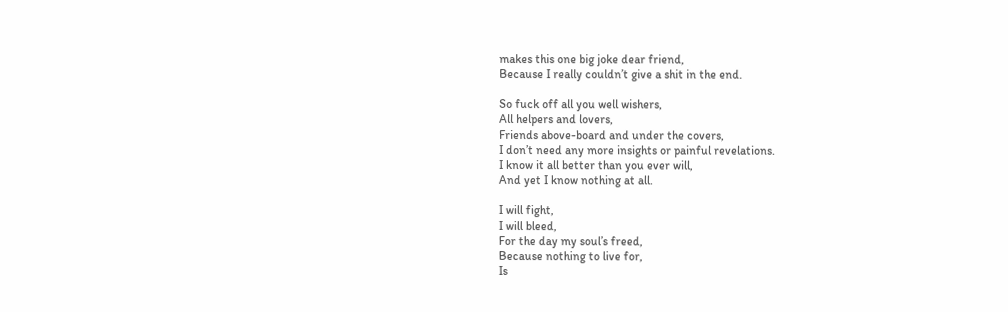makes this one big joke dear friend,
Because I really couldn’t give a shit in the end.

So fuck off all you well wishers,
All helpers and lovers,
Friends above-board and under the covers,
I don’t need any more insights or painful revelations.
I know it all better than you ever will,
And yet I know nothing at all.

I will fight,
I will bleed,
For the day my soul’s freed,
Because nothing to live for,
Is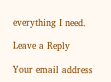everything I need.

Leave a Reply

Your email address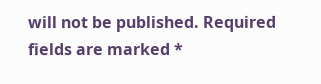will not be published. Required fields are marked *